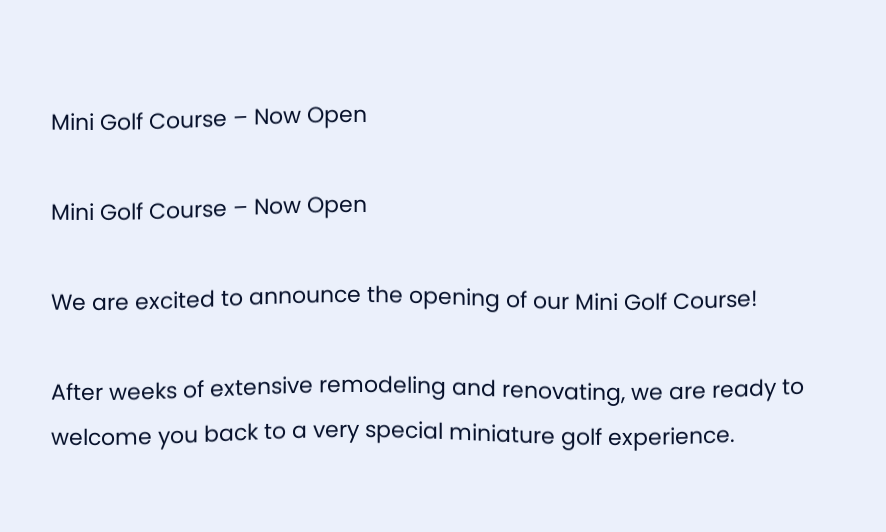Mini Golf Course – Now Open

Mini Golf Course – Now Open

We are excited to announce the opening of our Mini Golf Course!

After weeks of extensive remodeling and renovating, we are ready to welcome you back to a very special miniature golf experience.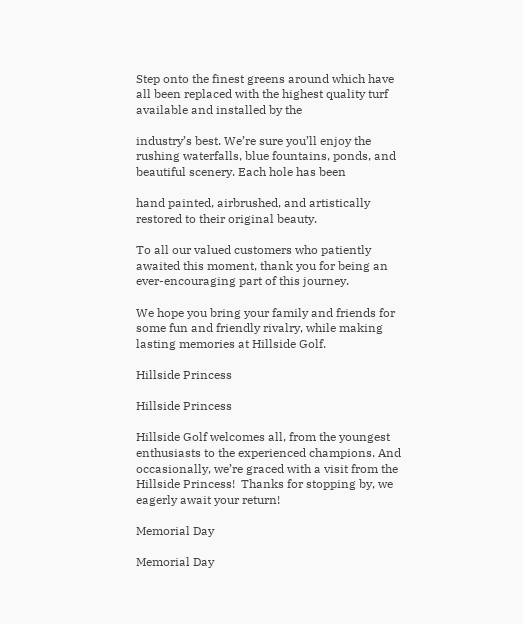Step onto the finest greens around which have all been replaced with the highest quality turf available and installed by the

industry’s best. We’re sure you’ll enjoy the rushing waterfalls, blue fountains, ponds, and beautiful scenery. Each hole has been

hand painted, airbrushed, and artistically restored to their original beauty.

To all our valued customers who patiently awaited this moment, thank you for being an ever-encouraging part of this journey.

We hope you bring your family and friends for some fun and friendly rivalry, while making lasting memories at Hillside Golf.

Hillside Princess

Hillside Princess

Hillside Golf welcomes all, from the youngest enthusiasts to the experienced champions. And occasionally, we’re graced with a visit from the Hillside Princess!  Thanks for stopping by, we eagerly await your return!

Memorial Day

Memorial Day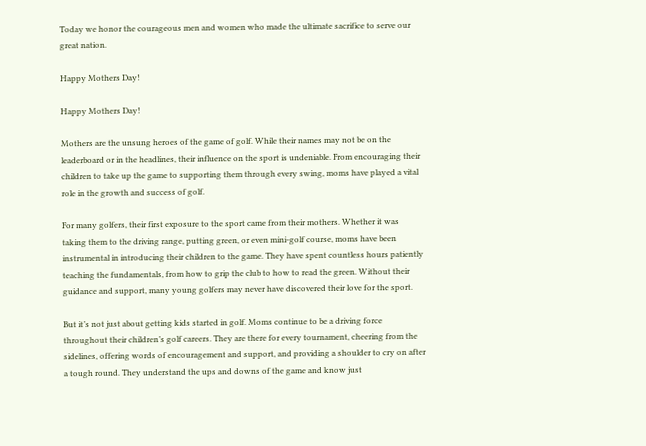Today we honor the courageous men and women who made the ultimate sacrifice to serve our great nation.

Happy Mothers Day!

Happy Mothers Day!

Mothers are the unsung heroes of the game of golf. While their names may not be on the leaderboard or in the headlines, their influence on the sport is undeniable. From encouraging their children to take up the game to supporting them through every swing, moms have played a vital role in the growth and success of golf.

For many golfers, their first exposure to the sport came from their mothers. Whether it was taking them to the driving range, putting green, or even mini-golf course, moms have been instrumental in introducing their children to the game. They have spent countless hours patiently teaching the fundamentals, from how to grip the club to how to read the green. Without their guidance and support, many young golfers may never have discovered their love for the sport.

But it’s not just about getting kids started in golf. Moms continue to be a driving force throughout their children’s golf careers. They are there for every tournament, cheering from the sidelines, offering words of encouragement and support, and providing a shoulder to cry on after a tough round. They understand the ups and downs of the game and know just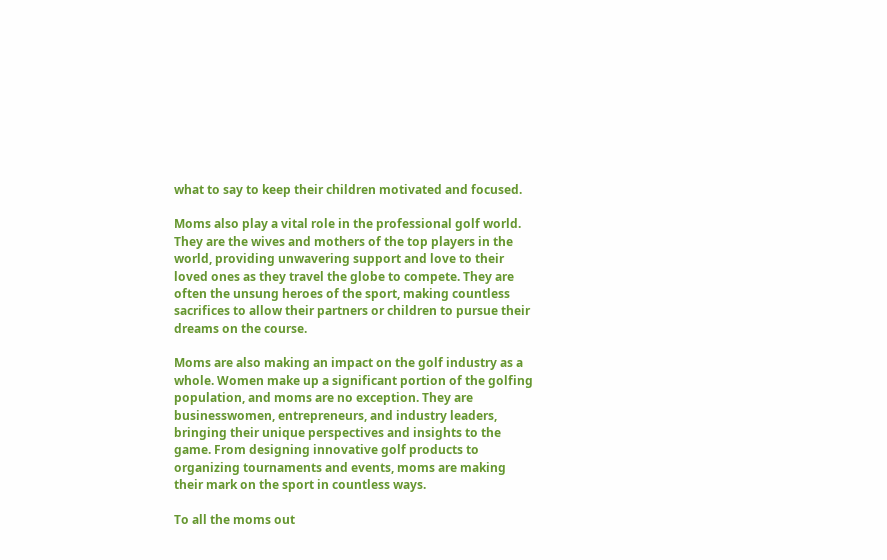what to say to keep their children motivated and focused.

Moms also play a vital role in the professional golf world. They are the wives and mothers of the top players in the world, providing unwavering support and love to their loved ones as they travel the globe to compete. They are often the unsung heroes of the sport, making countless sacrifices to allow their partners or children to pursue their dreams on the course.

Moms are also making an impact on the golf industry as a whole. Women make up a significant portion of the golfing population, and moms are no exception. They are businesswomen, entrepreneurs, and industry leaders, bringing their unique perspectives and insights to the game. From designing innovative golf products to organizing tournaments and events, moms are making their mark on the sport in countless ways.

To all the moms out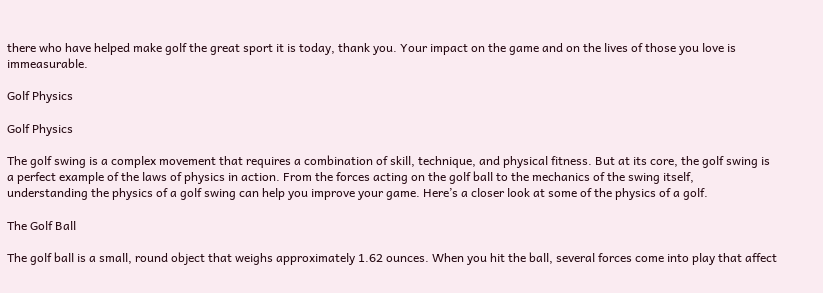there who have helped make golf the great sport it is today, thank you. Your impact on the game and on the lives of those you love is immeasurable.

Golf Physics

Golf Physics

The golf swing is a complex movement that requires a combination of skill, technique, and physical fitness. But at its core, the golf swing is a perfect example of the laws of physics in action. From the forces acting on the golf ball to the mechanics of the swing itself, understanding the physics of a golf swing can help you improve your game. Here’s a closer look at some of the physics of a golf.

The Golf Ball

The golf ball is a small, round object that weighs approximately 1.62 ounces. When you hit the ball, several forces come into play that affect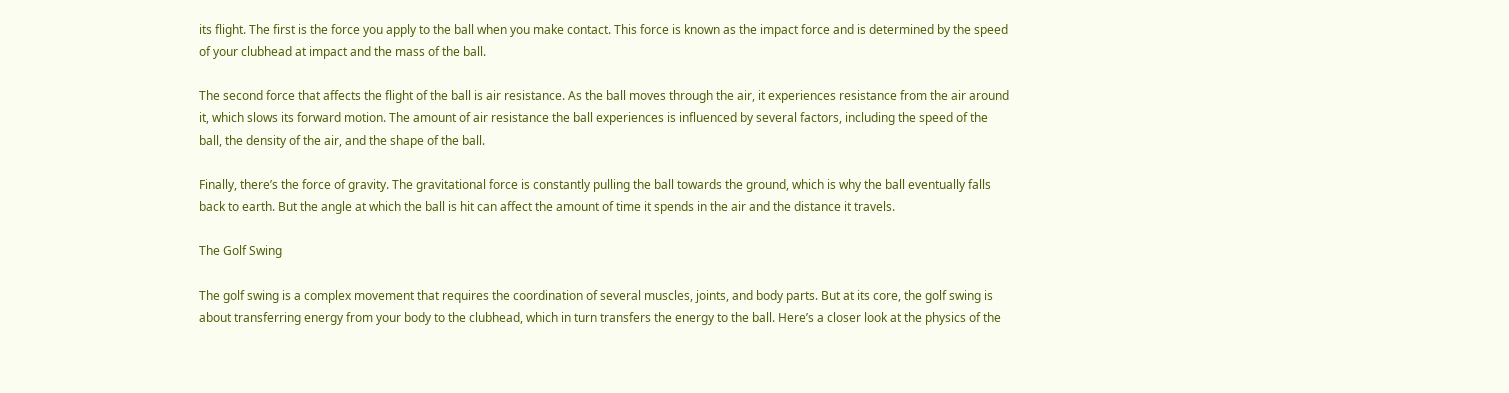its flight. The first is the force you apply to the ball when you make contact. This force is known as the impact force and is determined by the speed of your clubhead at impact and the mass of the ball.

The second force that affects the flight of the ball is air resistance. As the ball moves through the air, it experiences resistance from the air around it, which slows its forward motion. The amount of air resistance the ball experiences is influenced by several factors, including the speed of the ball, the density of the air, and the shape of the ball.

Finally, there’s the force of gravity. The gravitational force is constantly pulling the ball towards the ground, which is why the ball eventually falls back to earth. But the angle at which the ball is hit can affect the amount of time it spends in the air and the distance it travels.

The Golf Swing

The golf swing is a complex movement that requires the coordination of several muscles, joints, and body parts. But at its core, the golf swing is about transferring energy from your body to the clubhead, which in turn transfers the energy to the ball. Here’s a closer look at the physics of the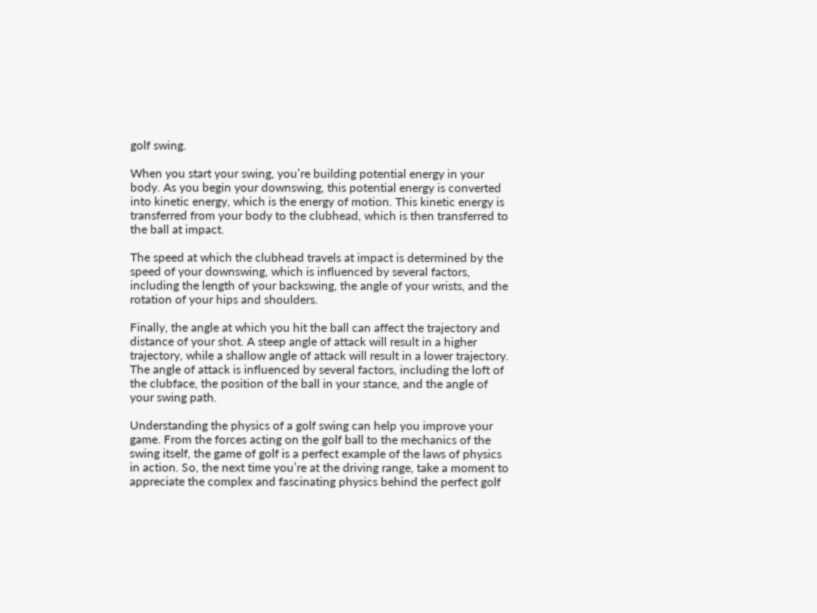golf swing.

When you start your swing, you’re building potential energy in your body. As you begin your downswing, this potential energy is converted into kinetic energy, which is the energy of motion. This kinetic energy is transferred from your body to the clubhead, which is then transferred to the ball at impact.

The speed at which the clubhead travels at impact is determined by the speed of your downswing, which is influenced by several factors, including the length of your backswing, the angle of your wrists, and the rotation of your hips and shoulders.

Finally, the angle at which you hit the ball can affect the trajectory and distance of your shot. A steep angle of attack will result in a higher trajectory, while a shallow angle of attack will result in a lower trajectory. The angle of attack is influenced by several factors, including the loft of the clubface, the position of the ball in your stance, and the angle of your swing path.

Understanding the physics of a golf swing can help you improve your game. From the forces acting on the golf ball to the mechanics of the swing itself, the game of golf is a perfect example of the laws of physics in action. So, the next time you’re at the driving range, take a moment to appreciate the complex and fascinating physics behind the perfect golf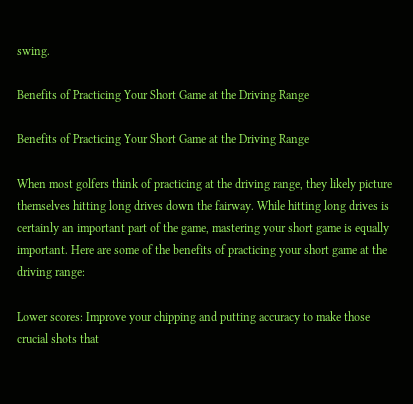swing.

Benefits of Practicing Your Short Game at the Driving Range

Benefits of Practicing Your Short Game at the Driving Range

When most golfers think of practicing at the driving range, they likely picture themselves hitting long drives down the fairway. While hitting long drives is certainly an important part of the game, mastering your short game is equally important. Here are some of the benefits of practicing your short game at the driving range:

Lower scores: Improve your chipping and putting accuracy to make those crucial shots that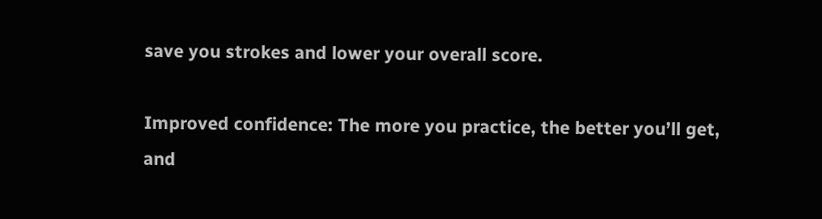save you strokes and lower your overall score.

Improved confidence: The more you practice, the better you’ll get, and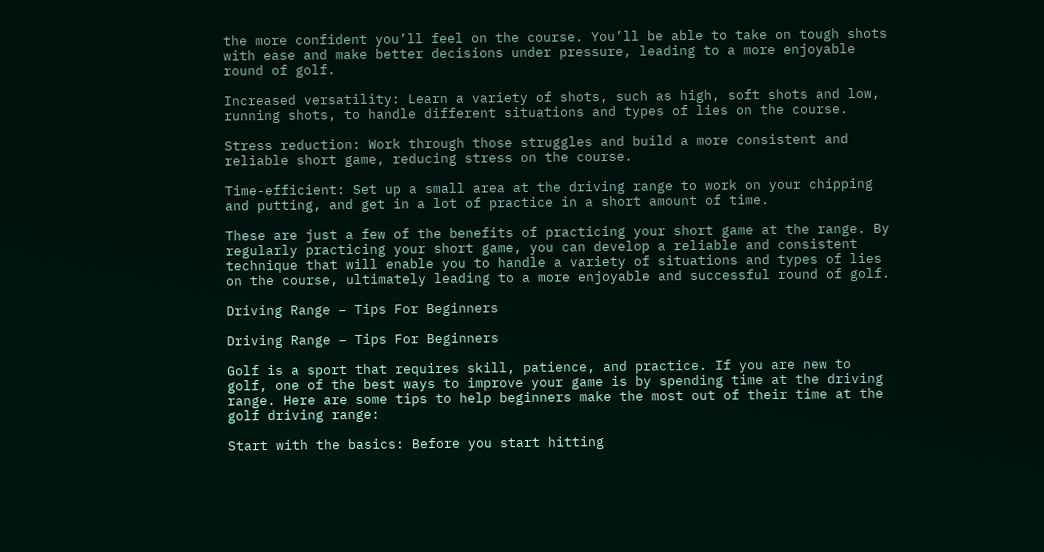the more confident you’ll feel on the course. You’ll be able to take on tough shots with ease and make better decisions under pressure, leading to a more enjoyable round of golf.

Increased versatility: Learn a variety of shots, such as high, soft shots and low, running shots, to handle different situations and types of lies on the course.

Stress reduction: Work through those struggles and build a more consistent and reliable short game, reducing stress on the course.

Time-efficient: Set up a small area at the driving range to work on your chipping and putting, and get in a lot of practice in a short amount of time.

These are just a few of the benefits of practicing your short game at the range. By regularly practicing your short game, you can develop a reliable and consistent technique that will enable you to handle a variety of situations and types of lies on the course, ultimately leading to a more enjoyable and successful round of golf.

Driving Range – Tips For Beginners

Driving Range – Tips For Beginners

Golf is a sport that requires skill, patience, and practice. If you are new to golf, one of the best ways to improve your game is by spending time at the driving range. Here are some tips to help beginners make the most out of their time at the golf driving range:

Start with the basics: Before you start hitting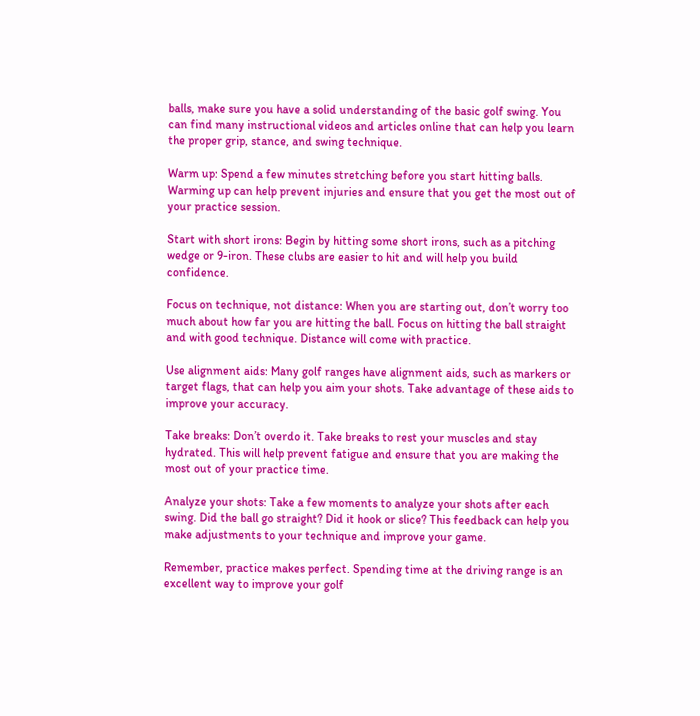balls, make sure you have a solid understanding of the basic golf swing. You can find many instructional videos and articles online that can help you learn the proper grip, stance, and swing technique.

Warm up: Spend a few minutes stretching before you start hitting balls. Warming up can help prevent injuries and ensure that you get the most out of your practice session.

Start with short irons: Begin by hitting some short irons, such as a pitching wedge or 9-iron. These clubs are easier to hit and will help you build confidence.

Focus on technique, not distance: When you are starting out, don’t worry too much about how far you are hitting the ball. Focus on hitting the ball straight and with good technique. Distance will come with practice.

Use alignment aids: Many golf ranges have alignment aids, such as markers or target flags, that can help you aim your shots. Take advantage of these aids to improve your accuracy.

Take breaks: Don’t overdo it. Take breaks to rest your muscles and stay hydrated. This will help prevent fatigue and ensure that you are making the most out of your practice time.

Analyze your shots: Take a few moments to analyze your shots after each swing. Did the ball go straight? Did it hook or slice? This feedback can help you make adjustments to your technique and improve your game.

Remember, practice makes perfect. Spending time at the driving range is an excellent way to improve your golf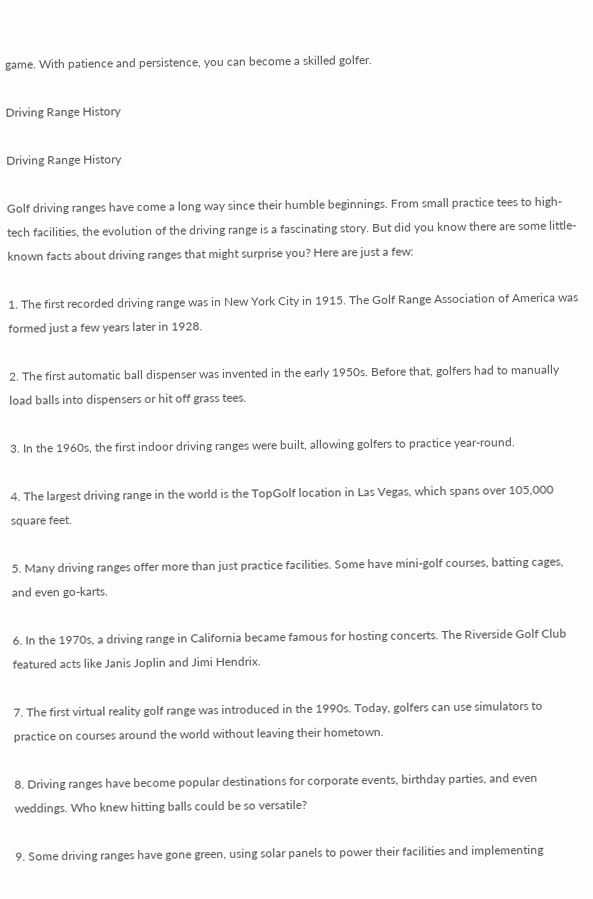game. With patience and persistence, you can become a skilled golfer.

Driving Range History

Driving Range History

Golf driving ranges have come a long way since their humble beginnings. From small practice tees to high-tech facilities, the evolution of the driving range is a fascinating story. But did you know there are some little-known facts about driving ranges that might surprise you? Here are just a few:

1. The first recorded driving range was in New York City in 1915. The Golf Range Association of America was formed just a few years later in 1928.

2. The first automatic ball dispenser was invented in the early 1950s. Before that, golfers had to manually load balls into dispensers or hit off grass tees.

3. In the 1960s, the first indoor driving ranges were built, allowing golfers to practice year-round.

4. The largest driving range in the world is the TopGolf location in Las Vegas, which spans over 105,000 square feet.

5. Many driving ranges offer more than just practice facilities. Some have mini-golf courses, batting cages, and even go-karts.

6. In the 1970s, a driving range in California became famous for hosting concerts. The Riverside Golf Club featured acts like Janis Joplin and Jimi Hendrix.

7. The first virtual reality golf range was introduced in the 1990s. Today, golfers can use simulators to practice on courses around the world without leaving their hometown.

8. Driving ranges have become popular destinations for corporate events, birthday parties, and even weddings. Who knew hitting balls could be so versatile?

9. Some driving ranges have gone green, using solar panels to power their facilities and implementing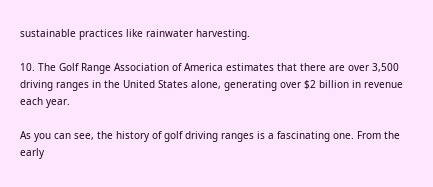sustainable practices like rainwater harvesting.

10. The Golf Range Association of America estimates that there are over 3,500 driving ranges in the United States alone, generating over $2 billion in revenue each year.

As you can see, the history of golf driving ranges is a fascinating one. From the early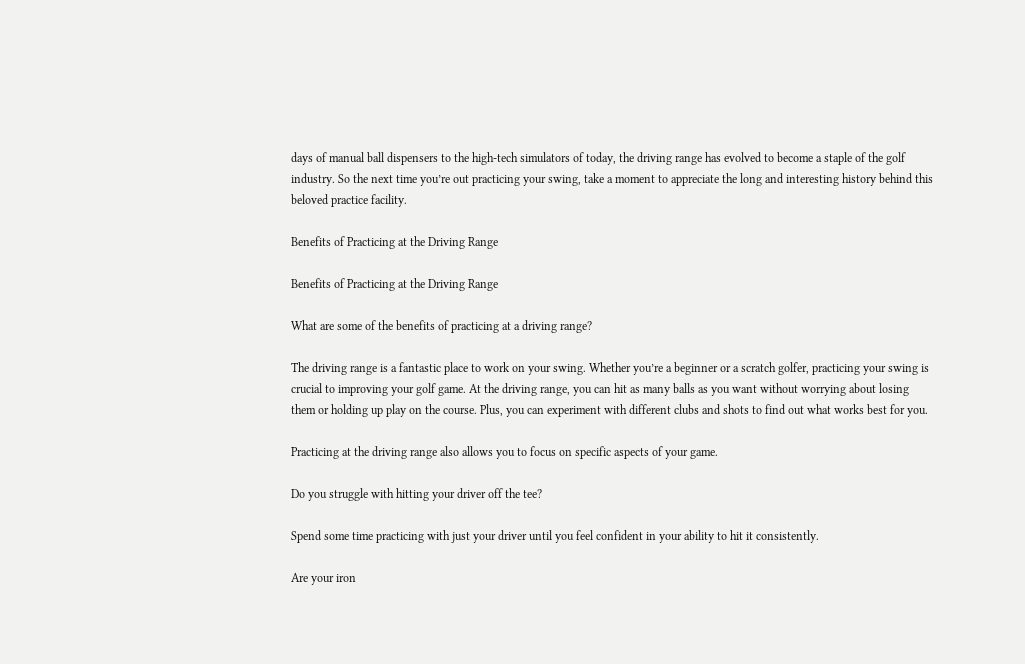days of manual ball dispensers to the high-tech simulators of today, the driving range has evolved to become a staple of the golf industry. So the next time you’re out practicing your swing, take a moment to appreciate the long and interesting history behind this beloved practice facility.

Benefits of Practicing at the Driving Range

Benefits of Practicing at the Driving Range

What are some of the benefits of practicing at a driving range?

The driving range is a fantastic place to work on your swing. Whether you’re a beginner or a scratch golfer, practicing your swing is crucial to improving your golf game. At the driving range, you can hit as many balls as you want without worrying about losing them or holding up play on the course. Plus, you can experiment with different clubs and shots to find out what works best for you.

Practicing at the driving range also allows you to focus on specific aspects of your game.

Do you struggle with hitting your driver off the tee?

Spend some time practicing with just your driver until you feel confident in your ability to hit it consistently.

Are your iron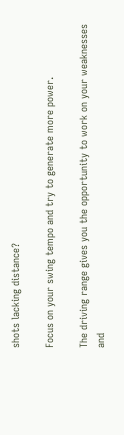shots lacking distance?

Focus on your swing tempo and try to generate more power.

The driving range gives you the opportunity to work on your weaknesses and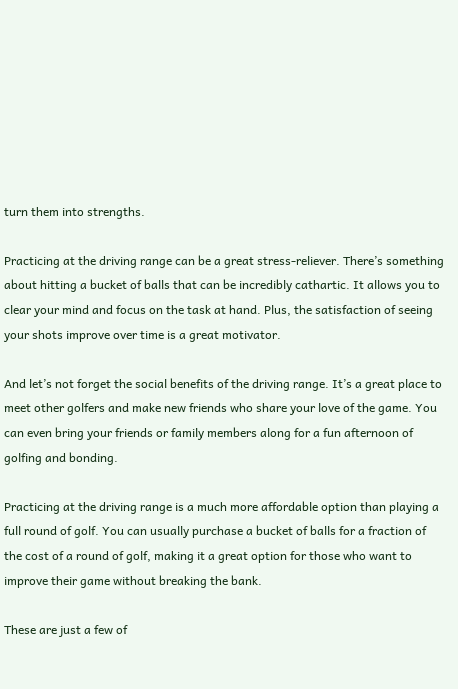turn them into strengths.

Practicing at the driving range can be a great stress-reliever. There’s something about hitting a bucket of balls that can be incredibly cathartic. It allows you to clear your mind and focus on the task at hand. Plus, the satisfaction of seeing your shots improve over time is a great motivator.

And let’s not forget the social benefits of the driving range. It’s a great place to meet other golfers and make new friends who share your love of the game. You can even bring your friends or family members along for a fun afternoon of golfing and bonding.

Practicing at the driving range is a much more affordable option than playing a full round of golf. You can usually purchase a bucket of balls for a fraction of the cost of a round of golf, making it a great option for those who want to improve their game without breaking the bank.

These are just a few of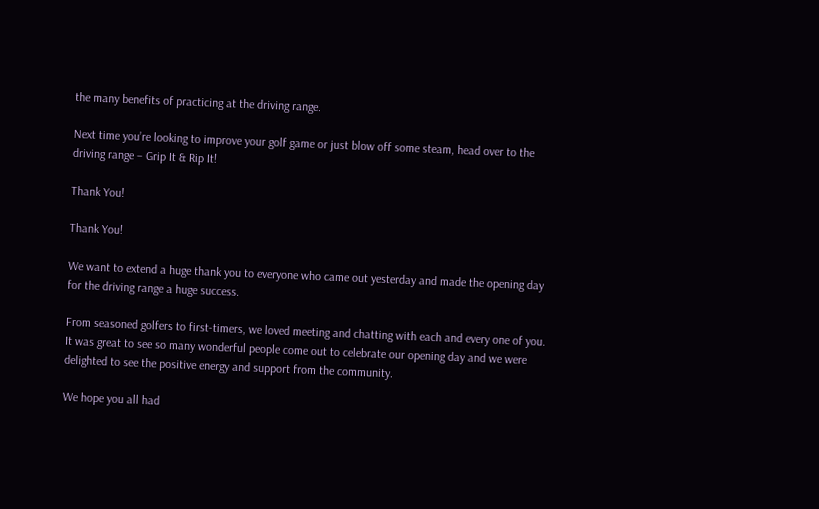the many benefits of practicing at the driving range.

Next time you’re looking to improve your golf game or just blow off some steam, head over to the driving range – Grip It & Rip It!

Thank You!

Thank You!

We want to extend a huge thank you to everyone who came out yesterday and made the opening day for the driving range a huge success.

From seasoned golfers to first-timers, we loved meeting and chatting with each and every one of you. It was great to see so many wonderful people come out to celebrate our opening day and we were delighted to see the positive energy and support from the community.

We hope you all had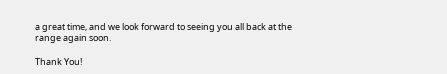a great time, and we look forward to seeing you all back at the range again soon.

Thank You!